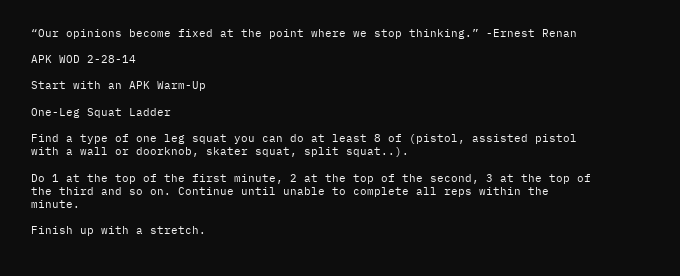“Our opinions become fixed at the point where we stop thinking.” -Ernest Renan

APK WOD 2-28-14

Start with an APK Warm-Up

One-Leg Squat Ladder

Find a type of one leg squat you can do at least 8 of (pistol, assisted pistol with a wall or doorknob, skater squat, split squat..).

Do 1 at the top of the first minute, 2 at the top of the second, 3 at the top of the third and so on. Continue until unable to complete all reps within the minute.

Finish up with a stretch.